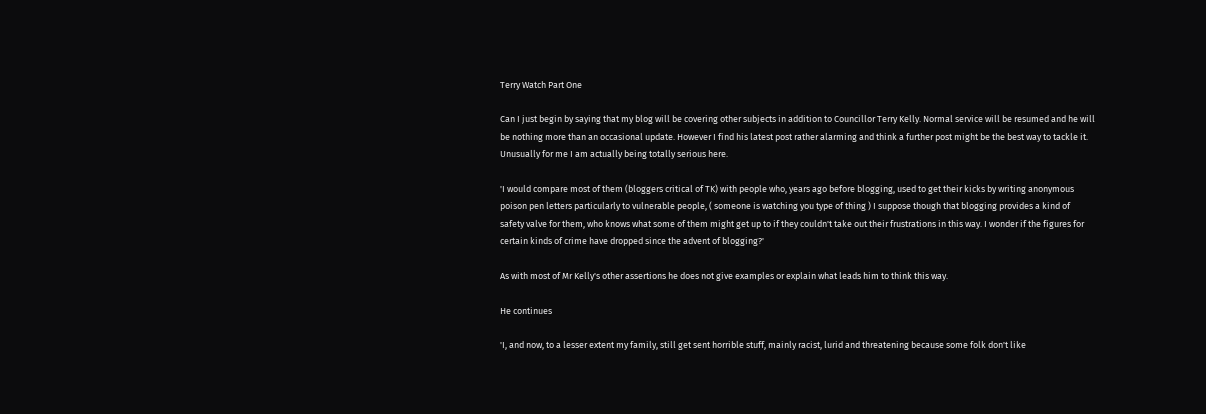Terry Watch Part One

Can I just begin by saying that my blog will be covering other subjects in addition to Councillor Terry Kelly. Normal service will be resumed and he will be nothing more than an occasional update. However I find his latest post rather alarming and think a further post might be the best way to tackle it. Unusually for me I am actually being totally serious here.

'I would compare most of them (bloggers critical of TK) with people who, years ago before blogging, used to get their kicks by writing anonymous poison pen letters particularly to vulnerable people, ( someone is watching you type of thing ) I suppose though that blogging provides a kind of safety valve for them, who knows what some of them might get up to if they couldn't take out their frustrations in this way. I wonder if the figures for certain kinds of crime have dropped since the advent of blogging?'

As with most of Mr Kelly's other assertions he does not give examples or explain what leads him to think this way.

He continues

'I, and now, to a lesser extent my family, still get sent horrible stuff, mainly racist, lurid and threatening because some folk don't like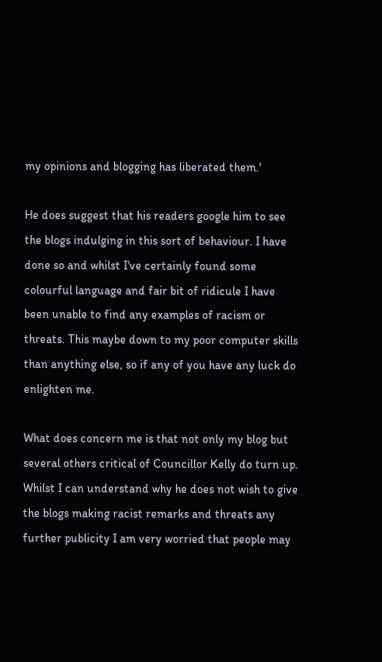my opinions and blogging has liberated them.'

He does suggest that his readers google him to see the blogs indulging in this sort of behaviour. I have done so and whilst I've certainly found some colourful language and fair bit of ridicule I have been unable to find any examples of racism or threats. This maybe down to my poor computer skills than anything else, so if any of you have any luck do enlighten me.

What does concern me is that not only my blog but several others critical of Councillor Kelly do turn up. Whilst I can understand why he does not wish to give the blogs making racist remarks and threats any further publicity I am very worried that people may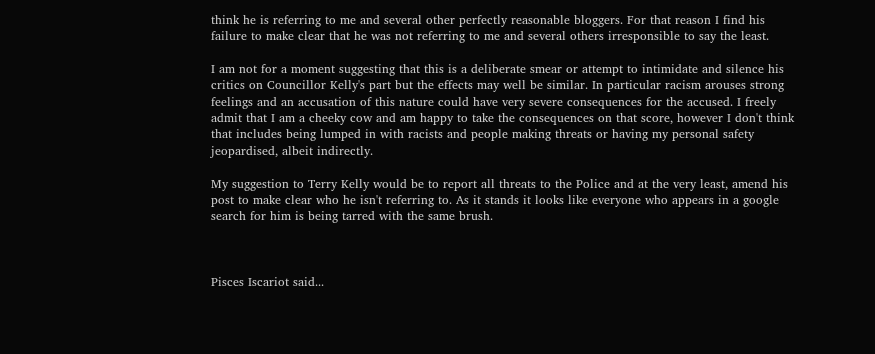think he is referring to me and several other perfectly reasonable bloggers. For that reason I find his failure to make clear that he was not referring to me and several others irresponsible to say the least.

I am not for a moment suggesting that this is a deliberate smear or attempt to intimidate and silence his critics on Councillor Kelly's part but the effects may well be similar. In particular racism arouses strong feelings and an accusation of this nature could have very severe consequences for the accused. I freely admit that I am a cheeky cow and am happy to take the consequences on that score, however I don't think that includes being lumped in with racists and people making threats or having my personal safety jeopardised, albeit indirectly.

My suggestion to Terry Kelly would be to report all threats to the Police and at the very least, amend his post to make clear who he isn't referring to. As it stands it looks like everyone who appears in a google search for him is being tarred with the same brush.



Pisces Iscariot said...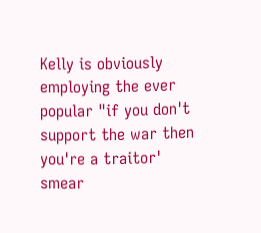Kelly is obviously employing the ever popular "if you don't support the war then you're a traitor' smear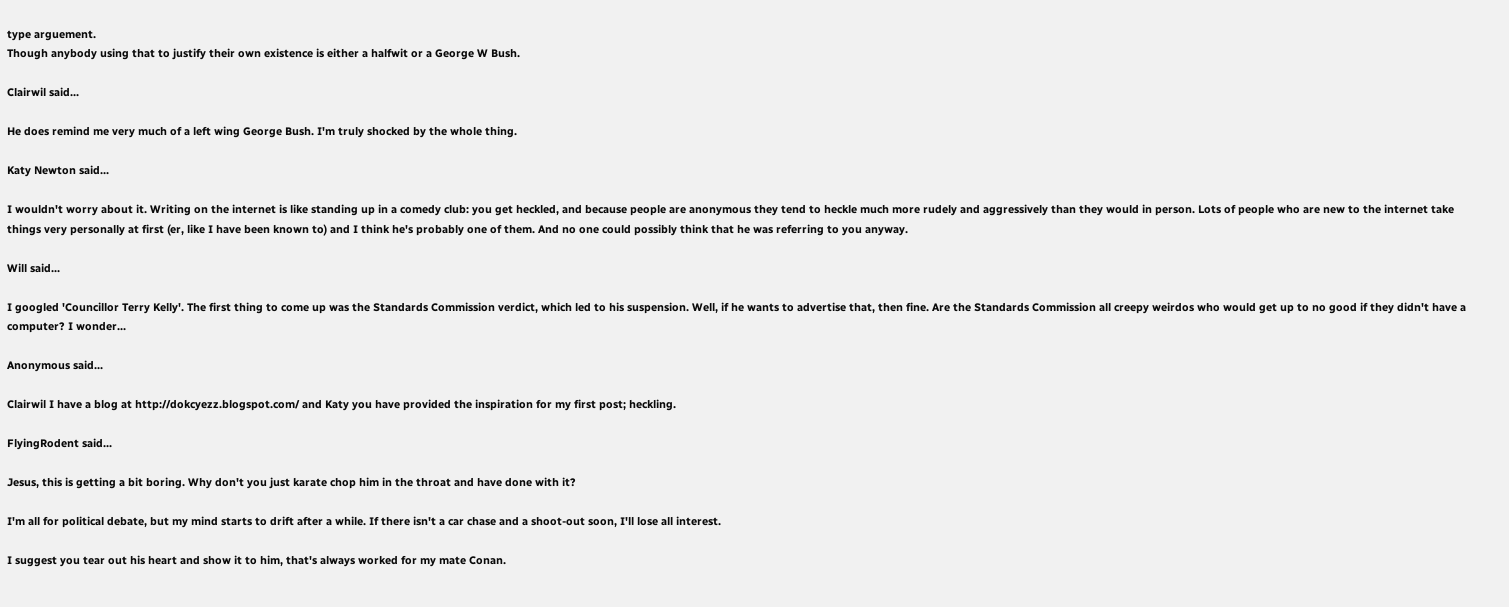type arguement.
Though anybody using that to justify their own existence is either a halfwit or a George W Bush.

Clairwil said...

He does remind me very much of a left wing George Bush. I'm truly shocked by the whole thing.

Katy Newton said...

I wouldn't worry about it. Writing on the internet is like standing up in a comedy club: you get heckled, and because people are anonymous they tend to heckle much more rudely and aggressively than they would in person. Lots of people who are new to the internet take things very personally at first (er, like I have been known to) and I think he's probably one of them. And no one could possibly think that he was referring to you anyway.

Will said...

I googled 'Councillor Terry Kelly'. The first thing to come up was the Standards Commission verdict, which led to his suspension. Well, if he wants to advertise that, then fine. Are the Standards Commission all creepy weirdos who would get up to no good if they didn't have a computer? I wonder...

Anonymous said...

Clairwil I have a blog at http://dokcyezz.blogspot.com/ and Katy you have provided the inspiration for my first post; heckling.

FlyingRodent said...

Jesus, this is getting a bit boring. Why don't you just karate chop him in the throat and have done with it?

I'm all for political debate, but my mind starts to drift after a while. If there isn't a car chase and a shoot-out soon, I'll lose all interest.

I suggest you tear out his heart and show it to him, that's always worked for my mate Conan.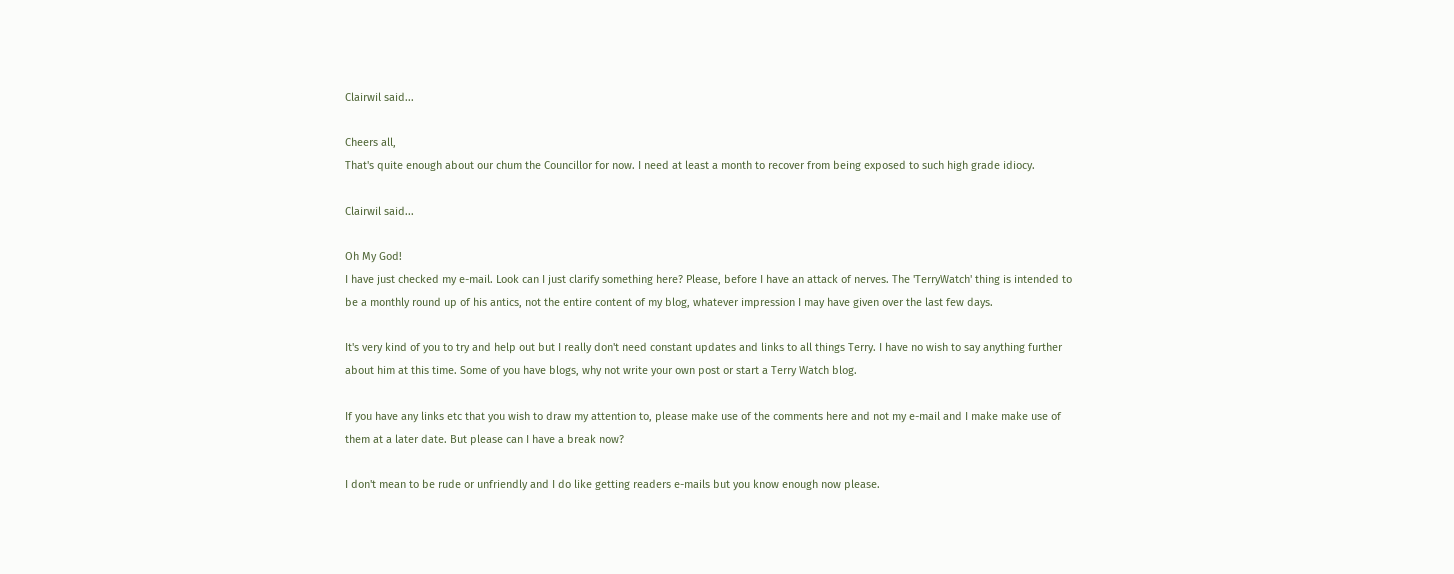Clairwil said...

Cheers all,
That's quite enough about our chum the Councillor for now. I need at least a month to recover from being exposed to such high grade idiocy.

Clairwil said...

Oh My God!
I have just checked my e-mail. Look can I just clarify something here? Please, before I have an attack of nerves. The 'TerryWatch' thing is intended to be a monthly round up of his antics, not the entire content of my blog, whatever impression I may have given over the last few days.

It's very kind of you to try and help out but I really don't need constant updates and links to all things Terry. I have no wish to say anything further about him at this time. Some of you have blogs, why not write your own post or start a Terry Watch blog.

If you have any links etc that you wish to draw my attention to, please make use of the comments here and not my e-mail and I make make use of them at a later date. But please can I have a break now?

I don't mean to be rude or unfriendly and I do like getting readers e-mails but you know enough now please.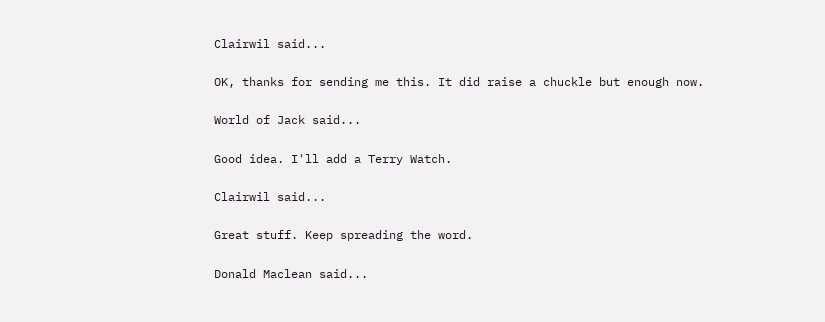Clairwil said...

OK, thanks for sending me this. It did raise a chuckle but enough now.

World of Jack said...

Good idea. I'll add a Terry Watch.

Clairwil said...

Great stuff. Keep spreading the word.

Donald Maclean said...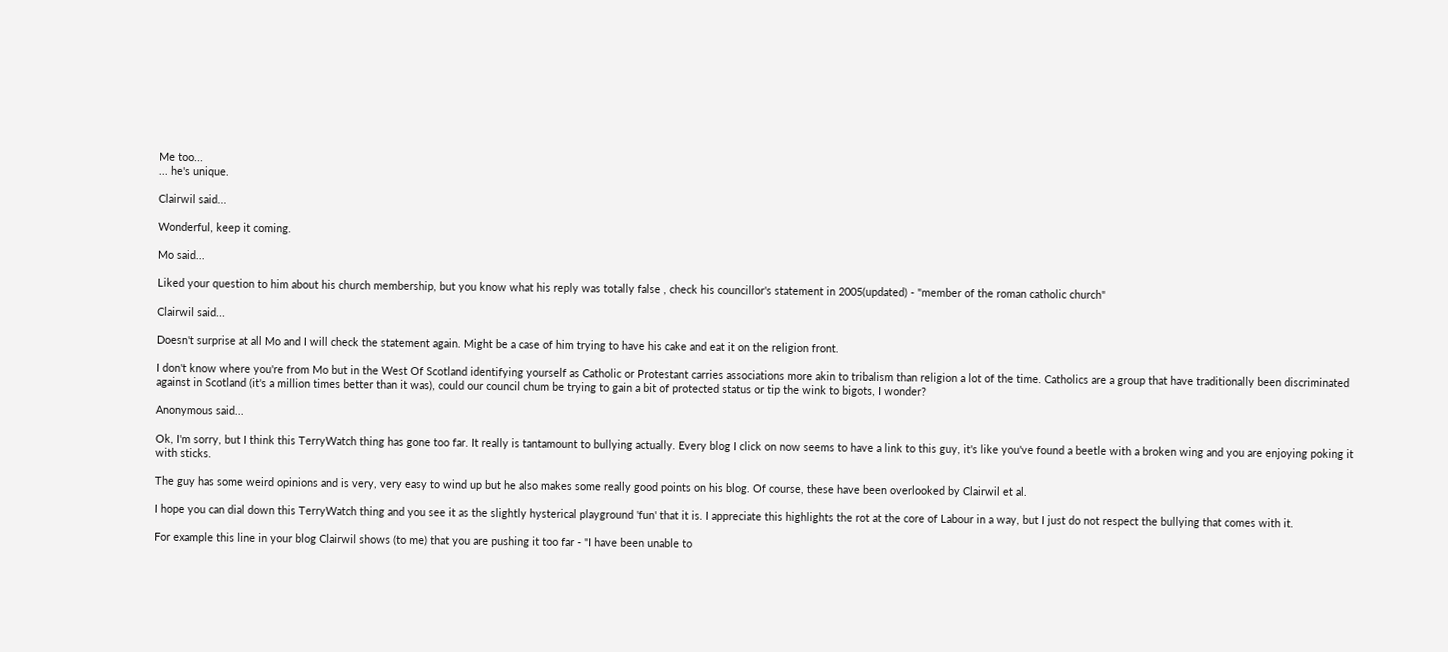Me too...
... he's unique.

Clairwil said...

Wonderful, keep it coming.

Mo said...

Liked your question to him about his church membership, but you know what his reply was totally false , check his councillor's statement in 2005(updated) - "member of the roman catholic church"

Clairwil said...

Doesn't surprise at all Mo and I will check the statement again. Might be a case of him trying to have his cake and eat it on the religion front.

I don't know where you're from Mo but in the West Of Scotland identifying yourself as Catholic or Protestant carries associations more akin to tribalism than religion a lot of the time. Catholics are a group that have traditionally been discriminated against in Scotland (it's a million times better than it was), could our council chum be trying to gain a bit of protected status or tip the wink to bigots, I wonder?

Anonymous said...

Ok, I'm sorry, but I think this TerryWatch thing has gone too far. It really is tantamount to bullying actually. Every blog I click on now seems to have a link to this guy, it's like you've found a beetle with a broken wing and you are enjoying poking it with sticks.

The guy has some weird opinions and is very, very easy to wind up but he also makes some really good points on his blog. Of course, these have been overlooked by Clairwil et al.

I hope you can dial down this TerryWatch thing and you see it as the slightly hysterical playground 'fun' that it is. I appreciate this highlights the rot at the core of Labour in a way, but I just do not respect the bullying that comes with it.

For example this line in your blog Clairwil shows (to me) that you are pushing it too far - "I have been unable to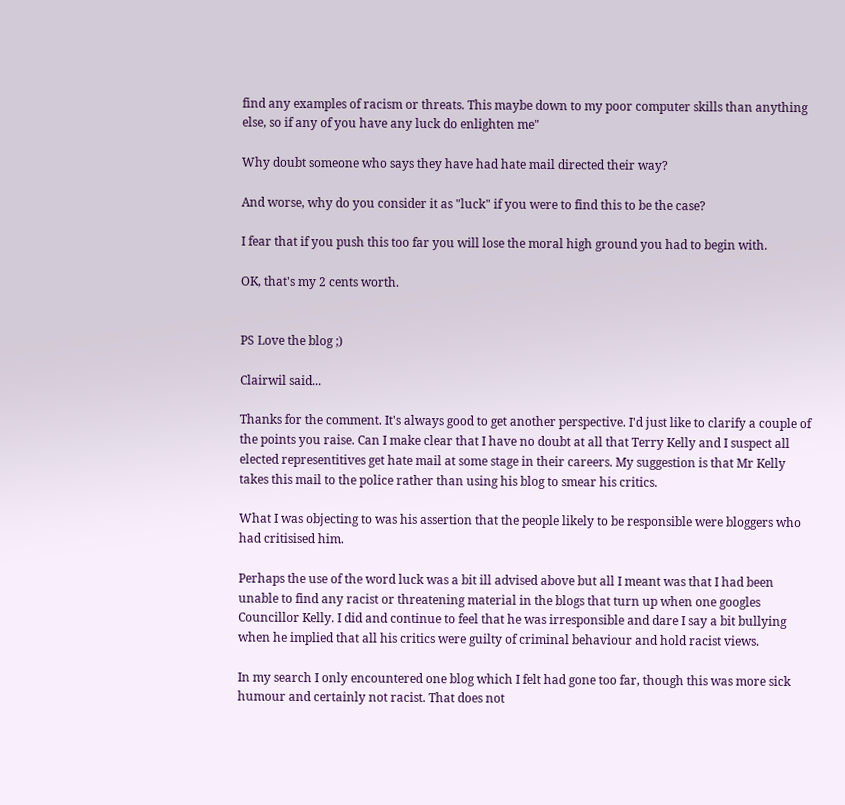find any examples of racism or threats. This maybe down to my poor computer skills than anything else, so if any of you have any luck do enlighten me"

Why doubt someone who says they have had hate mail directed their way?

And worse, why do you consider it as "luck" if you were to find this to be the case?

I fear that if you push this too far you will lose the moral high ground you had to begin with.

OK, that's my 2 cents worth.


PS Love the blog ;)

Clairwil said...

Thanks for the comment. It's always good to get another perspective. I'd just like to clarify a couple of the points you raise. Can I make clear that I have no doubt at all that Terry Kelly and I suspect all elected representitives get hate mail at some stage in their careers. My suggestion is that Mr Kelly takes this mail to the police rather than using his blog to smear his critics.

What I was objecting to was his assertion that the people likely to be responsible were bloggers who had critisised him.

Perhaps the use of the word luck was a bit ill advised above but all I meant was that I had been unable to find any racist or threatening material in the blogs that turn up when one googles Councillor Kelly. I did and continue to feel that he was irresponsible and dare I say a bit bullying when he implied that all his critics were guilty of criminal behaviour and hold racist views.

In my search I only encountered one blog which I felt had gone too far, though this was more sick humour and certainly not racist. That does not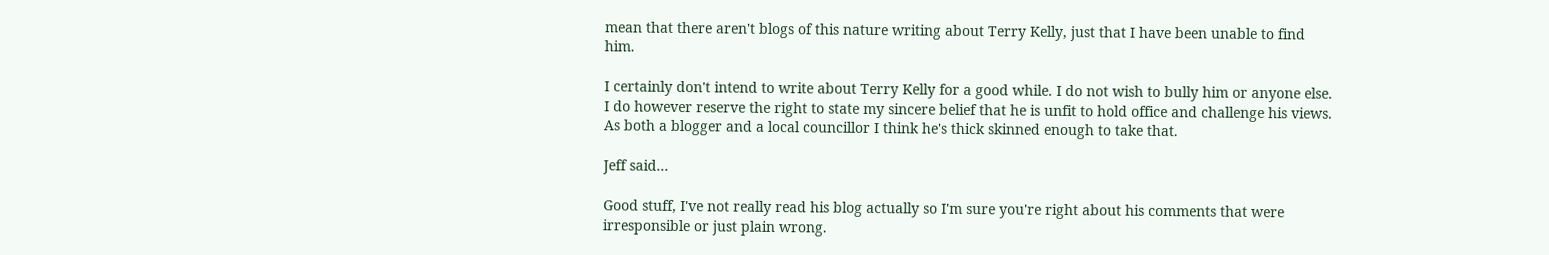mean that there aren't blogs of this nature writing about Terry Kelly, just that I have been unable to find him.

I certainly don't intend to write about Terry Kelly for a good while. I do not wish to bully him or anyone else. I do however reserve the right to state my sincere belief that he is unfit to hold office and challenge his views. As both a blogger and a local councillor I think he's thick skinned enough to take that.

Jeff said...

Good stuff, I've not really read his blog actually so I'm sure you're right about his comments that were irresponsible or just plain wrong.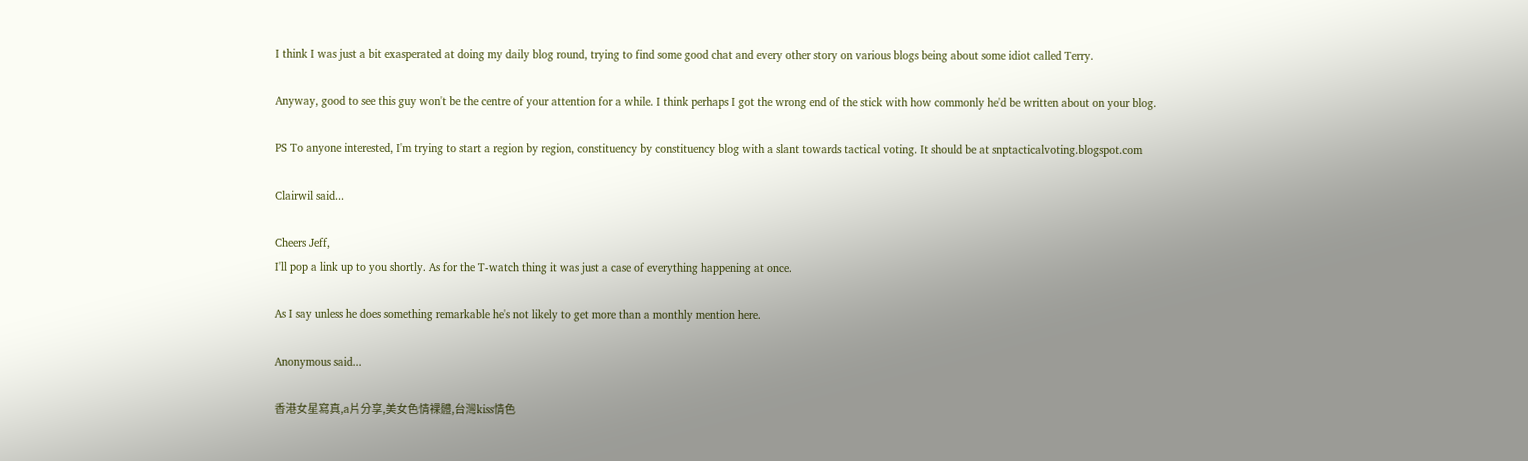I think I was just a bit exasperated at doing my daily blog round, trying to find some good chat and every other story on various blogs being about some idiot called Terry.

Anyway, good to see this guy won't be the centre of your attention for a while. I think perhaps I got the wrong end of the stick with how commonly he'd be written about on your blog.

PS To anyone interested, I'm trying to start a region by region, constituency by constituency blog with a slant towards tactical voting. It should be at snptacticalvoting.blogspot.com

Clairwil said...

Cheers Jeff,
I'll pop a link up to you shortly. As for the T-watch thing it was just a case of everything happening at once.

As I say unless he does something remarkable he's not likely to get more than a monthly mention here.

Anonymous said...

香港女星寫真,a片分享,美女色情裸體,台灣kiss情色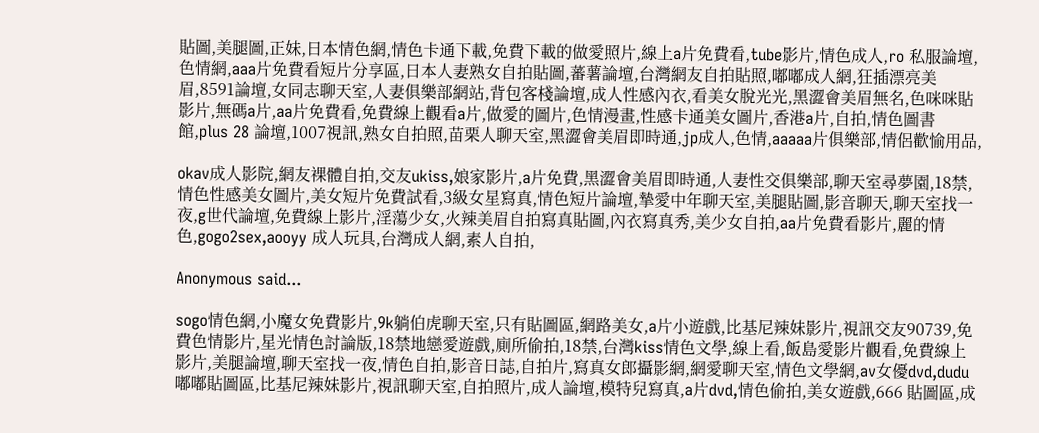貼圖,美腿圖,正妹,日本情色網,情色卡通下載,免費下載的做愛照片,線上a片免費看,tube影片,情色成人,ro 私服論壇,色情網,aaa片免費看短片分享區,日本人妻熟女自拍貼圖,蕃薯論壇,台灣網友自拍貼照,嘟嘟成人網,狂插漂亮美眉,8591論壇,女同志聊天室,人妻俱樂部網站,背包客棧論壇,成人性感內衣,看美女脫光光,黑澀會美眉無名,色咪咪貼影片,無碼a片,aa片免費看,免費線上觀看a片,做愛的圖片,色情漫畫,性感卡通美女圖片,香港a片,自拍,情色圖書館,plus 28 論壇,1007視訊,熟女自拍照,苗栗人聊天室,黑澀會美眉即時通,jp成人,色情,aaaaa片俱樂部,情侶歡愉用品,

okav成人影院,網友裸體自拍,交友ukiss,娘家影片,a片免費,黑澀會美眉即時通,人妻性交俱樂部,聊天室尋夢園,18禁,情色性感美女圖片,美女短片免費試看,3級女星寫真,情色短片論壇,摯愛中年聊天室,美腿貼圖,影音聊天,聊天室找一夜,g世代論壇,免費線上影片,淫蕩少女,火辣美眉自拍寫真貼圖,內衣寫真秀,美少女自拍,aa片免費看影片,麗的情色,gogo2sex,aooyy 成人玩具,台灣成人網,素人自拍,

Anonymous said...

sogo情色網,小魔女免費影片,9k躺伯虎聊天室,只有貼圖區,網路美女,a片小遊戲,比基尼辣妹影片,視訊交友90739,免費色情影片,星光情色討論版,18禁地戀愛遊戲,廁所偷拍,18禁,台灣kiss情色文學,線上看,飯島愛影片觀看,免費線上影片,美腿論壇,聊天室找一夜,情色自拍,影音日誌,自拍片,寫真女郎攝影網,網愛聊天室,情色文學網,av女優dvd,dudu 嘟嘟貼圖區,比基尼辣妹影片,視訊聊天室,自拍照片,成人論壇,模特兒寫真,a片dvd,情色偷拍,美女遊戲,666 貼圖區,成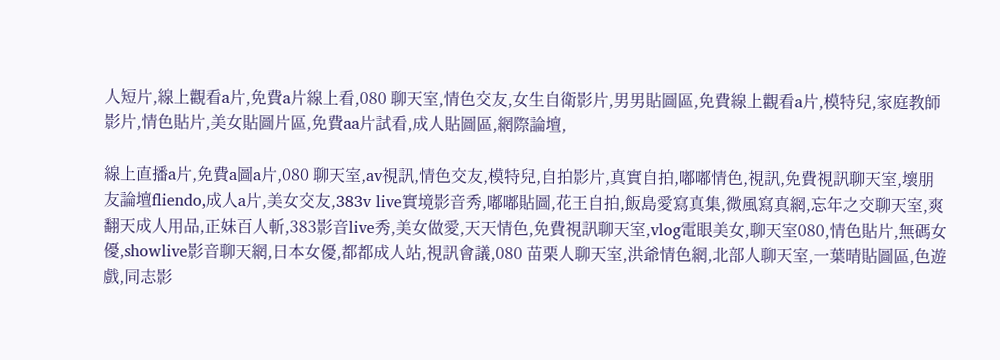人短片,線上觀看a片,免費a片線上看,080 聊天室,情色交友,女生自衛影片,男男貼圖區,免費線上觀看a片,模特兒,家庭教師影片,情色貼片,美女貼圖片區,免費aa片試看,成人貼圖區,網際論壇,

線上直播a片,免費a圖a片,080 聊天室,av視訊,情色交友,模特兒,自拍影片,真實自拍,嘟嘟情色,視訊,免費視訊聊天室,壞朋友論壇fliendo,成人a片,美女交友,383v live實境影音秀,嘟嘟貼圖,花王自拍,飯島愛寫真集,微風寫真網,忘年之交聊天室,爽翻天成人用品,正妹百人斬,383影音live秀,美女做愛,天天情色,免費視訊聊天室,vlog電眼美女,聊天室080,情色貼片,無碼女優,showlive影音聊天網,日本女優,都都成人站,視訊會議,080 苗栗人聊天室,洪爺情色網,北部人聊天室,一葉晴貼圖區,色遊戲,同志影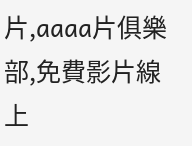片,aaaa片俱樂部,免費影片線上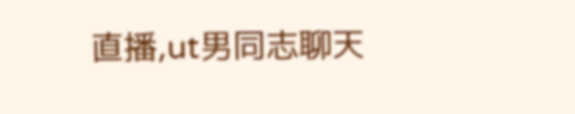直播,ut男同志聊天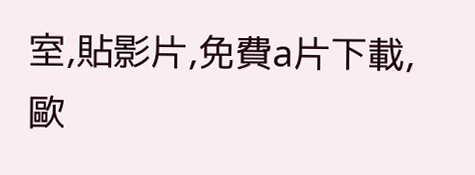室,貼影片,免費a片下載,歐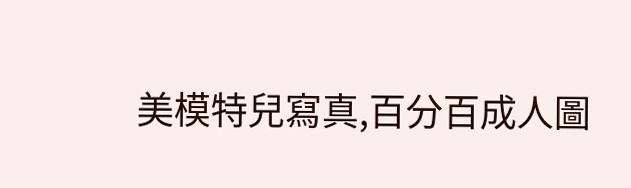美模特兒寫真,百分百成人圖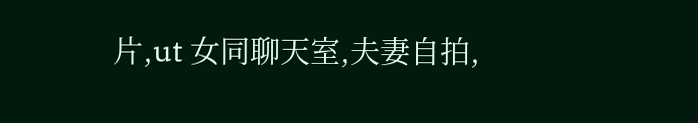片,ut 女同聊天室,夫妻自拍,